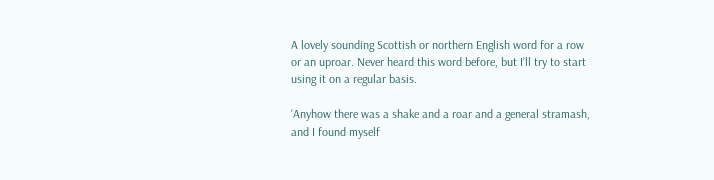A lovely sounding Scottish or northern English word for a row or an uproar. Never heard this word before, but I’ll try to start using it on a regular basis.

‘Anyhow there was a shake and a roar and a general stramash, and I found myself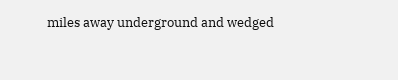miles away underground and wedged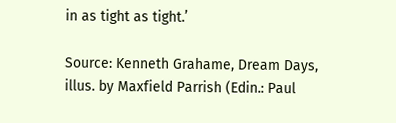in as tight as tight.’

Source: Kenneth Grahame, Dream Days, illus. by Maxfield Parrish (Edin.: Paul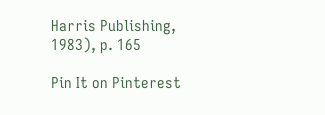Harris Publishing, 1983), p. 165

Pin It on Pinterest